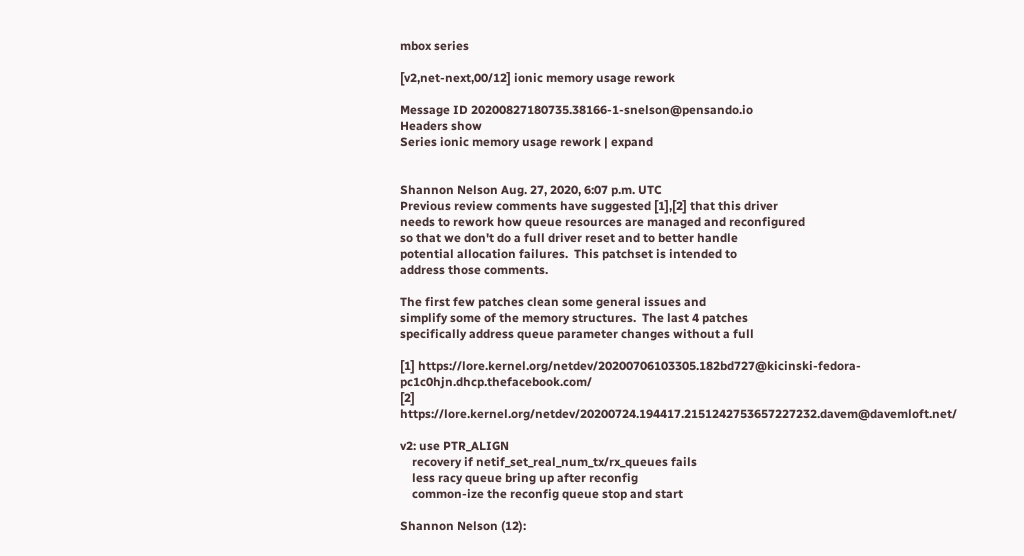mbox series

[v2,net-next,00/12] ionic memory usage rework

Message ID 20200827180735.38166-1-snelson@pensando.io
Headers show
Series ionic memory usage rework | expand


Shannon Nelson Aug. 27, 2020, 6:07 p.m. UTC
Previous review comments have suggested [1],[2] that this driver
needs to rework how queue resources are managed and reconfigured
so that we don't do a full driver reset and to better handle
potential allocation failures.  This patchset is intended to
address those comments.

The first few patches clean some general issues and
simplify some of the memory structures.  The last 4 patches
specifically address queue parameter changes without a full

[1] https://lore.kernel.org/netdev/20200706103305.182bd727@kicinski-fedora-pc1c0hjn.dhcp.thefacebook.com/
[2] https://lore.kernel.org/netdev/20200724.194417.2151242753657227232.davem@davemloft.net/

v2: use PTR_ALIGN
    recovery if netif_set_real_num_tx/rx_queues fails
    less racy queue bring up after reconfig
    common-ize the reconfig queue stop and start

Shannon Nelson (12):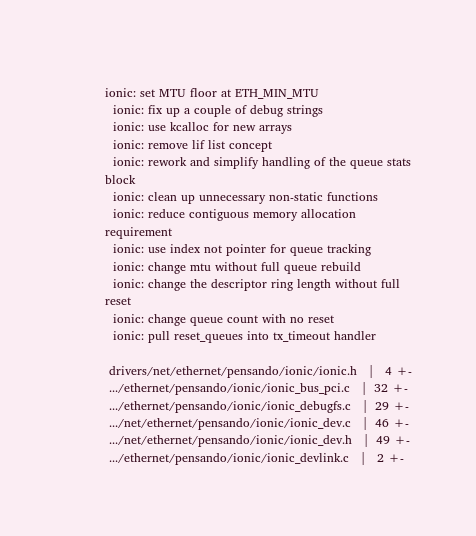ionic: set MTU floor at ETH_MIN_MTU
  ionic: fix up a couple of debug strings
  ionic: use kcalloc for new arrays
  ionic: remove lif list concept
  ionic: rework and simplify handling of the queue stats block
  ionic: clean up unnecessary non-static functions
  ionic: reduce contiguous memory allocation requirement
  ionic: use index not pointer for queue tracking
  ionic: change mtu without full queue rebuild
  ionic: change the descriptor ring length without full reset
  ionic: change queue count with no reset
  ionic: pull reset_queues into tx_timeout handler

 drivers/net/ethernet/pensando/ionic/ionic.h   |   4 +-
 .../ethernet/pensando/ionic/ionic_bus_pci.c   |  32 +-
 .../ethernet/pensando/ionic/ionic_debugfs.c   |  29 +-
 .../net/ethernet/pensando/ionic/ionic_dev.c   |  46 +-
 .../net/ethernet/pensando/ionic/ionic_dev.h   |  49 +-
 .../ethernet/pensando/ionic/ionic_devlink.c   |   2 +-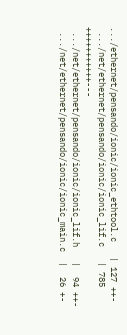.../ethernet/pensando/ionic/ionic_ethtool.c   | 127 ++-
 .../net/ethernet/pensando/ionic/ionic_lif.c   | 785 +++++++++++---
 .../net/ethernet/pensando/ionic/ionic_lif.h   |  94 ++-
 .../net/ethernet/pensando/ionic/ionic_main.c  |  26 +-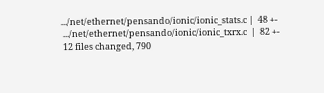.../net/ethernet/pensando/ionic/ionic_stats.c |  48 +-
 .../net/ethernet/pensando/ionic/ionic_txrx.c  |  82 +-
 12 files changed, 790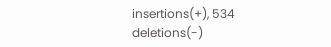insertions(+), 534 deletions(-)